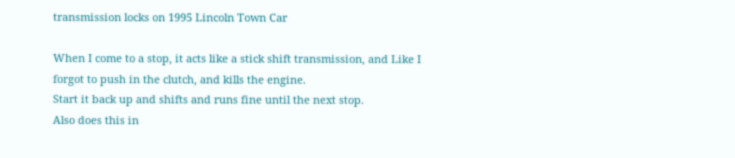transmission locks on 1995 Lincoln Town Car

When I come to a stop, it acts like a stick shift transmission, and Like I forgot to push in the clutch, and kills the engine.
Start it back up and shifts and runs fine until the next stop.
Also does this in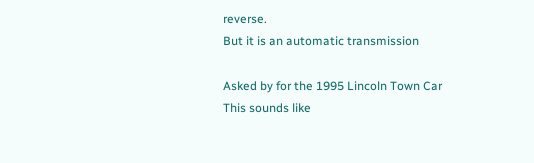reverse.
But it is an automatic transmission

Asked by for the 1995 Lincoln Town Car
This sounds like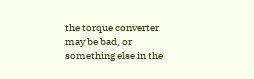the torque converter may be bad, or something else in the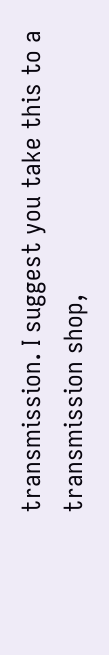transmission. I suggest you take this to a transmission shop,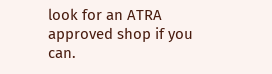look for an ATRA approved shop if you can.